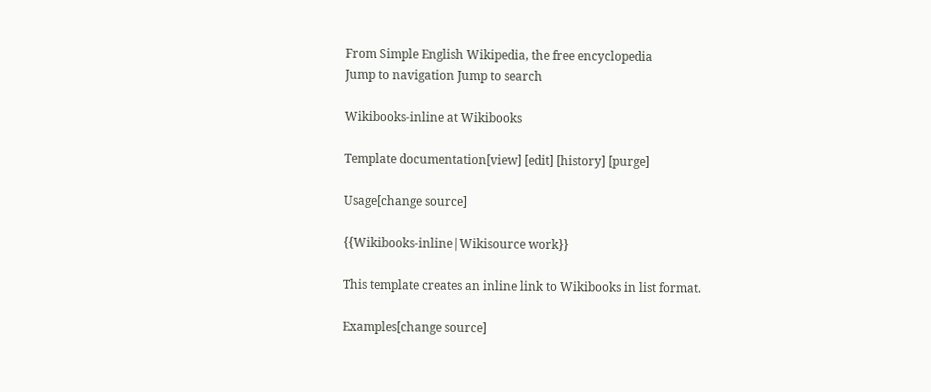From Simple English Wikipedia, the free encyclopedia
Jump to navigation Jump to search

Wikibooks-inline at Wikibooks

Template documentation[view] [edit] [history] [purge]

Usage[change source]

{{Wikibooks-inline|Wikisource work}}

This template creates an inline link to Wikibooks in list format.

Examples[change source]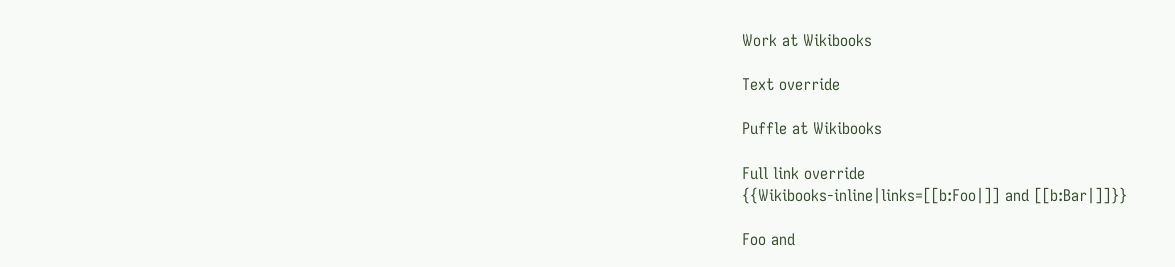Work at Wikibooks

Text override

Puffle at Wikibooks

Full link override
{{Wikibooks-inline|links=[[b:Foo|]] and [[b:Bar|]]}}

Foo and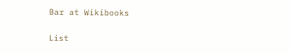Bar at Wikibooks

List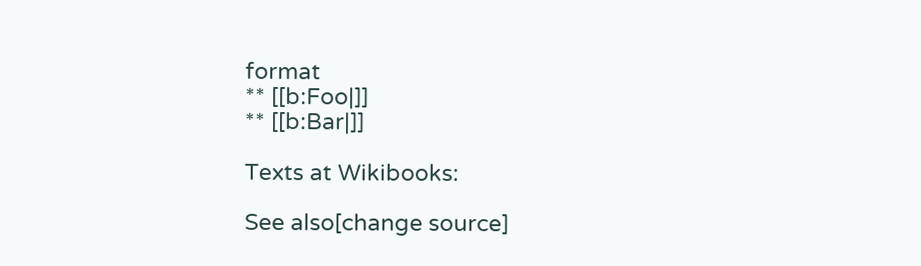format
** [[b:Foo|]]
** [[b:Bar|]]

Texts at Wikibooks:

See also[change source]